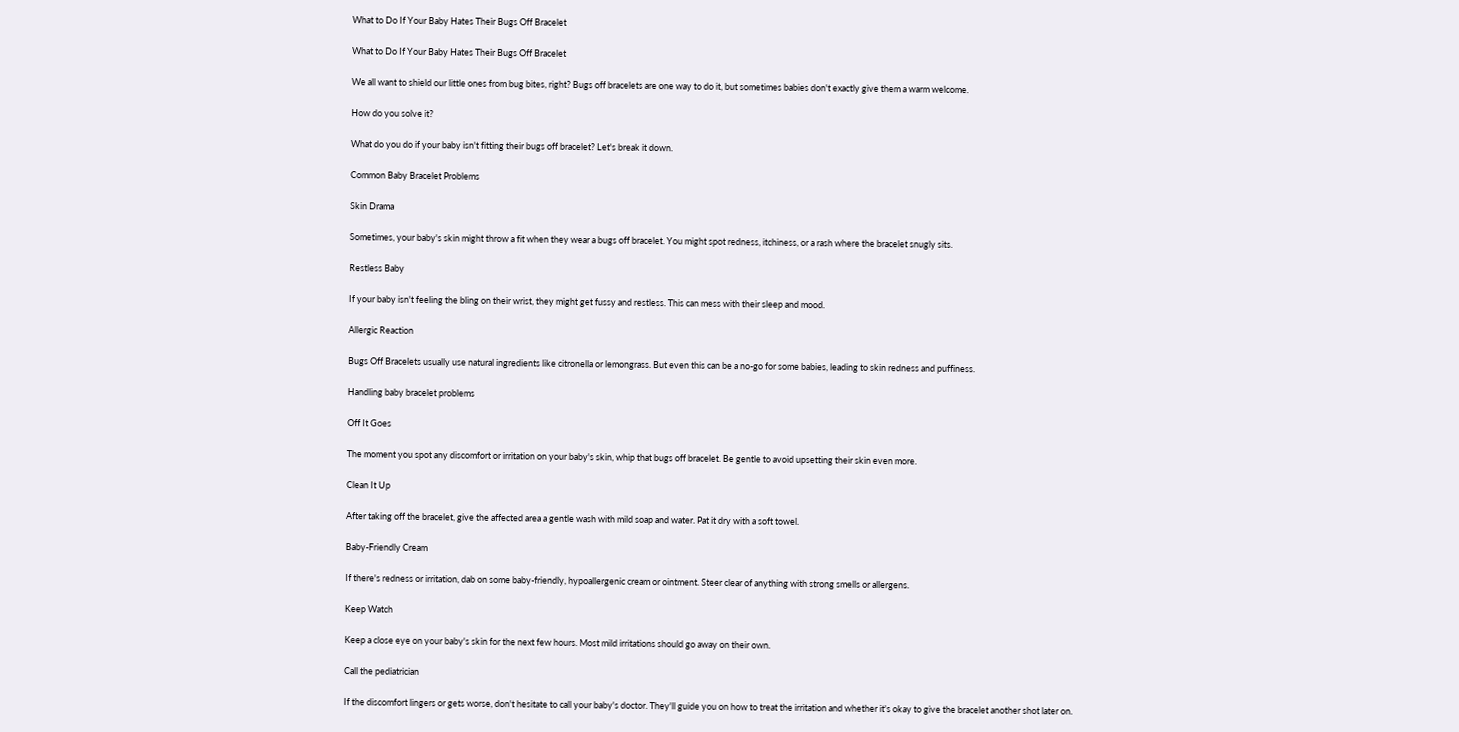What to Do If Your Baby Hates Their Bugs Off Bracelet

What to Do If Your Baby Hates Their Bugs Off Bracelet

We all want to shield our little ones from bug bites, right? Bugs off bracelets are one way to do it, but sometimes babies don't exactly give them a warm welcome.

How do you solve it?

What do you do if your baby isn't fitting their bugs off bracelet? Let's break it down.

Common Baby Bracelet Problems

Skin Drama

Sometimes, your baby's skin might throw a fit when they wear a bugs off bracelet. You might spot redness, itchiness, or a rash where the bracelet snugly sits.

Restless Baby

If your baby isn't feeling the bling on their wrist, they might get fussy and restless. This can mess with their sleep and mood.

Allergic Reaction

Bugs Off Bracelets usually use natural ingredients like citronella or lemongrass. But even this can be a no-go for some babies, leading to skin redness and puffiness.

Handling baby bracelet problems

Off It Goes

The moment you spot any discomfort or irritation on your baby's skin, whip that bugs off bracelet. Be gentle to avoid upsetting their skin even more.

Clean It Up

After taking off the bracelet, give the affected area a gentle wash with mild soap and water. Pat it dry with a soft towel.

Baby-Friendly Cream

If there's redness or irritation, dab on some baby-friendly, hypoallergenic cream or ointment. Steer clear of anything with strong smells or allergens.

Keep Watch

Keep a close eye on your baby's skin for the next few hours. Most mild irritations should go away on their own.

Call the pediatrician

If the discomfort lingers or gets worse, don't hesitate to call your baby's doctor. They'll guide you on how to treat the irritation and whether it's okay to give the bracelet another shot later on.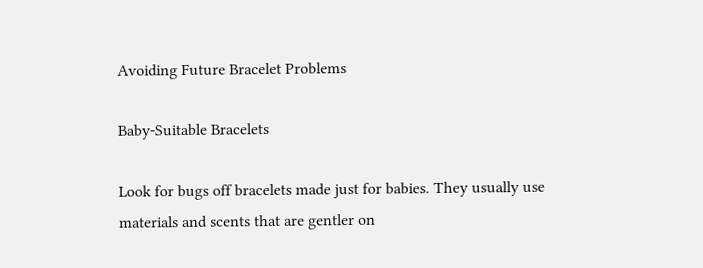Avoiding Future Bracelet Problems

Baby-Suitable Bracelets

Look for bugs off bracelets made just for babies. They usually use materials and scents that are gentler on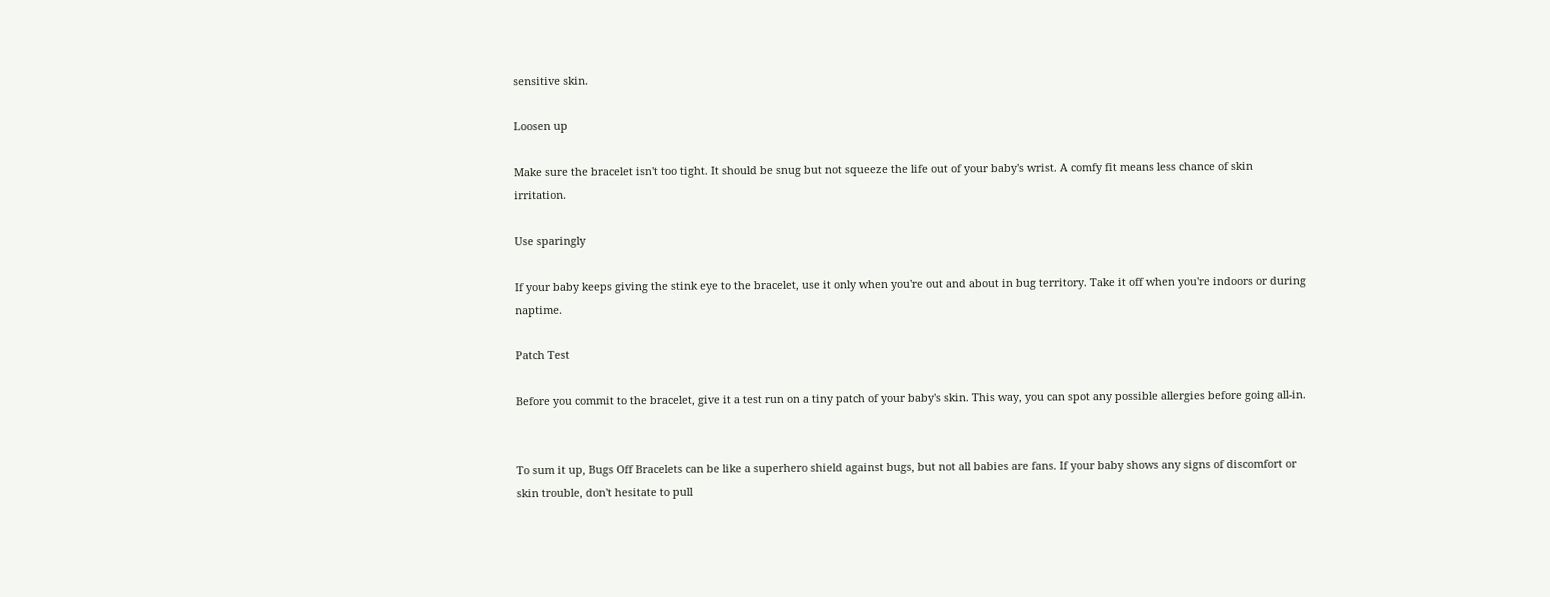sensitive skin.

Loosen up

Make sure the bracelet isn't too tight. It should be snug but not squeeze the life out of your baby's wrist. A comfy fit means less chance of skin irritation.

Use sparingly

If your baby keeps giving the stink eye to the bracelet, use it only when you're out and about in bug territory. Take it off when you're indoors or during naptime.

Patch Test

Before you commit to the bracelet, give it a test run on a tiny patch of your baby's skin. This way, you can spot any possible allergies before going all-in.


To sum it up, Bugs Off Bracelets can be like a superhero shield against bugs, but not all babies are fans. If your baby shows any signs of discomfort or skin trouble, don't hesitate to pull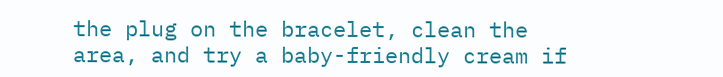the plug on the bracelet, clean the area, and try a baby-friendly cream if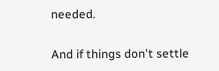needed.

And if things don't settle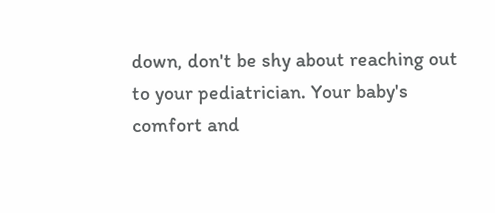down, don't be shy about reaching out to your pediatrician. Your baby's comfort and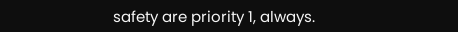safety are priority 1, always.